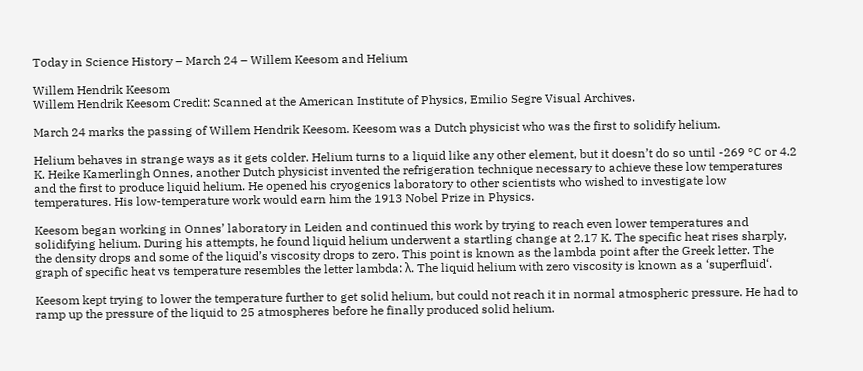Today in Science History – March 24 – Willem Keesom and Helium

Willem Hendrik Keesom
Willem Hendrik Keesom Credit: Scanned at the American Institute of Physics, Emilio Segre Visual Archives.

March 24 marks the passing of Willem Hendrik Keesom. Keesom was a Dutch physicist who was the first to solidify helium.

Helium behaves in strange ways as it gets colder. Helium turns to a liquid like any other element, but it doesn’t do so until -269 °C or 4.2 K. Heike Kamerlingh Onnes, another Dutch physicist invented the refrigeration technique necessary to achieve these low temperatures and the first to produce liquid helium. He opened his cryogenics laboratory to other scientists who wished to investigate low temperatures. His low-temperature work would earn him the 1913 Nobel Prize in Physics.

Keesom began working in Onnes’ laboratory in Leiden and continued this work by trying to reach even lower temperatures and solidifying helium. During his attempts, he found liquid helium underwent a startling change at 2.17 K. The specific heat rises sharply, the density drops and some of the liquid’s viscosity drops to zero. This point is known as the lambda point after the Greek letter. The graph of specific heat vs temperature resembles the letter lambda: λ. The liquid helium with zero viscosity is known as a ‘superfluid‘.

Keesom kept trying to lower the temperature further to get solid helium, but could not reach it in normal atmospheric pressure. He had to ramp up the pressure of the liquid to 25 atmospheres before he finally produced solid helium.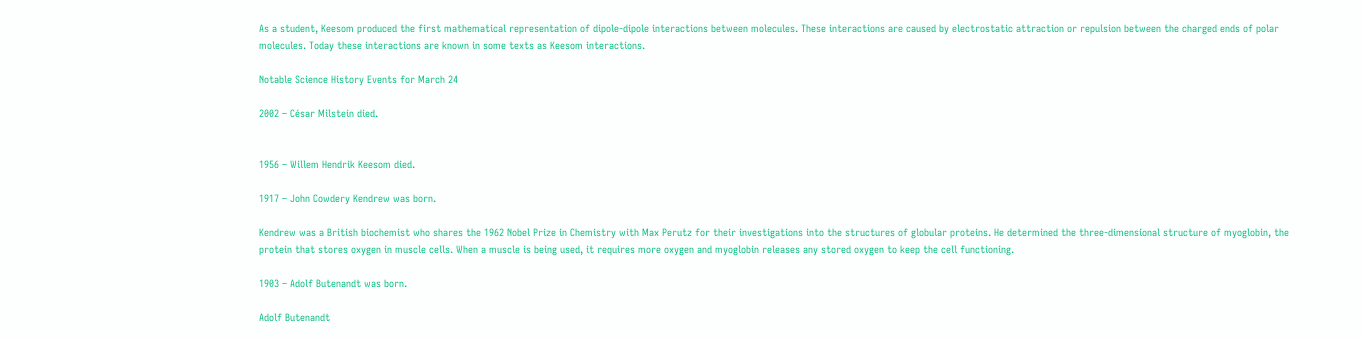As a student, Keesom produced the first mathematical representation of dipole-dipole interactions between molecules. These interactions are caused by electrostatic attraction or repulsion between the charged ends of polar molecules. Today these interactions are known in some texts as Keesom interactions.

Notable Science History Events for March 24

2002 – César Milstein died.


1956 – Willem Hendrik Keesom died.

1917 – John Cowdery Kendrew was born.

Kendrew was a British biochemist who shares the 1962 Nobel Prize in Chemistry with Max Perutz for their investigations into the structures of globular proteins. He determined the three-dimensional structure of myoglobin, the protein that stores oxygen in muscle cells. When a muscle is being used, it requires more oxygen and myoglobin releases any stored oxygen to keep the cell functioning.

1903 – Adolf Butenandt was born.

Adolf Butenandt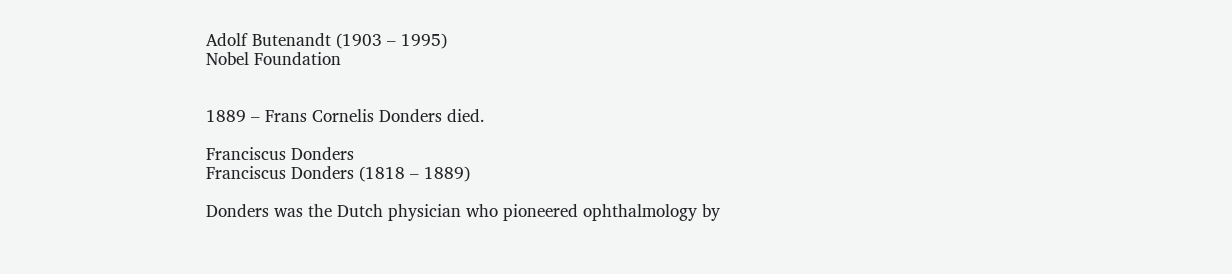Adolf Butenandt (1903 – 1995)
Nobel Foundation


1889 – Frans Cornelis Donders died.

Franciscus Donders
Franciscus Donders (1818 – 1889)

Donders was the Dutch physician who pioneered ophthalmology by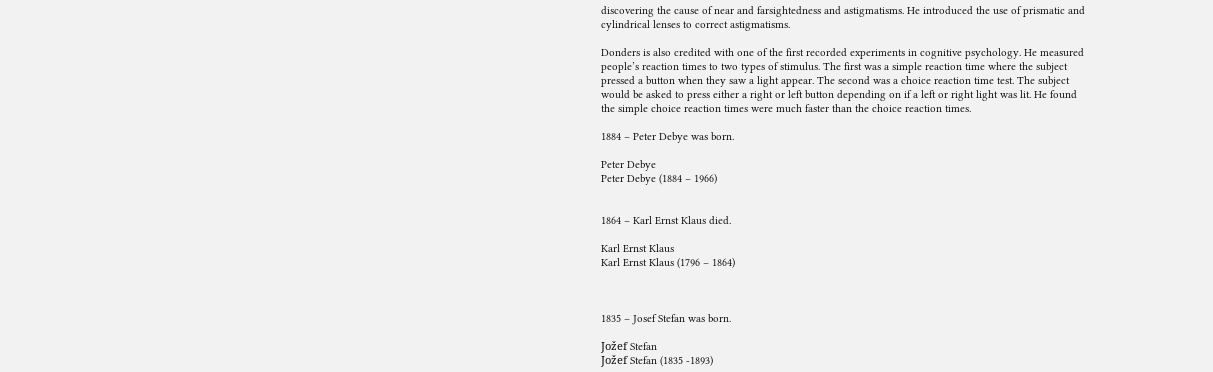discovering the cause of near and farsightedness and astigmatisms. He introduced the use of prismatic and cylindrical lenses to correct astigmatisms.

Donders is also credited with one of the first recorded experiments in cognitive psychology. He measured people’s reaction times to two types of stimulus. The first was a simple reaction time where the subject pressed a button when they saw a light appear. The second was a choice reaction time test. The subject would be asked to press either a right or left button depending on if a left or right light was lit. He found the simple choice reaction times were much faster than the choice reaction times.

1884 – Peter Debye was born.

Peter Debye
Peter Debye (1884 – 1966)


1864 – Karl Ernst Klaus died.

Karl Ernst Klaus
Karl Ernst Klaus (1796 – 1864)



1835 – Josef Stefan was born.

Jožef Stefan
Jožef Stefan (1835 -1893)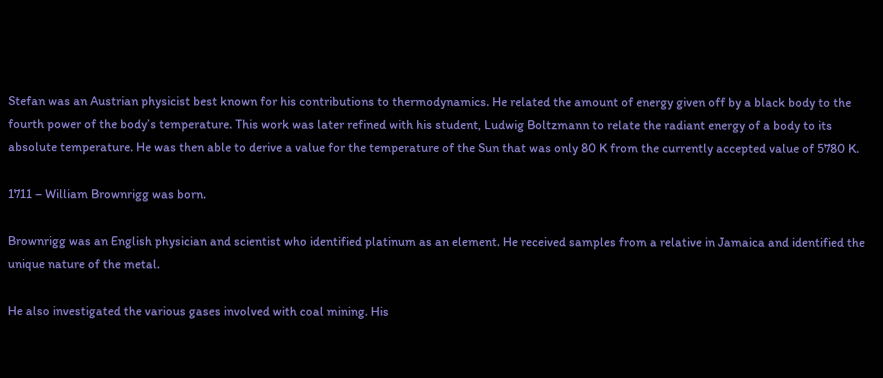Stefan was an Austrian physicist best known for his contributions to thermodynamics. He related the amount of energy given off by a black body to the fourth power of the body’s temperature. This work was later refined with his student, Ludwig Boltzmann to relate the radiant energy of a body to its absolute temperature. He was then able to derive a value for the temperature of the Sun that was only 80 K from the currently accepted value of 5780 K.

1711 – William Brownrigg was born.

Brownrigg was an English physician and scientist who identified platinum as an element. He received samples from a relative in Jamaica and identified the unique nature of the metal.

He also investigated the various gases involved with coal mining. His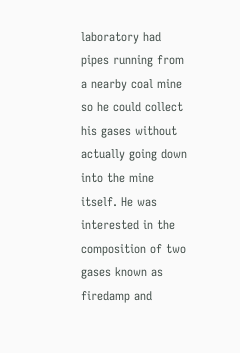laboratory had pipes running from a nearby coal mine so he could collect his gases without actually going down into the mine itself. He was interested in the composition of two gases known as firedamp and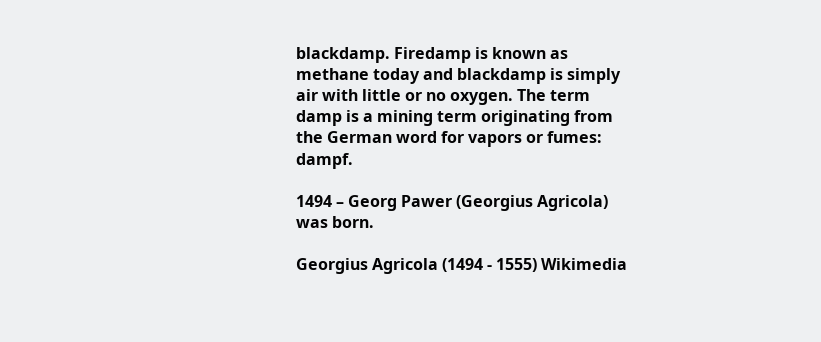blackdamp. Firedamp is known as methane today and blackdamp is simply air with little or no oxygen. The term damp is a mining term originating from the German word for vapors or fumes: dampf.

1494 – Georg Pawer (Georgius Agricola) was born.

Georgius Agricola (1494 - 1555) Wikimedia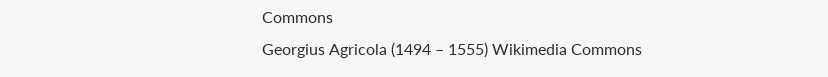Commons
Georgius Agricola (1494 – 1555) Wikimedia Commons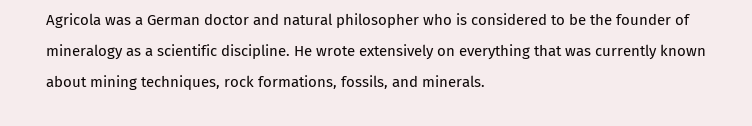Agricola was a German doctor and natural philosopher who is considered to be the founder of mineralogy as a scientific discipline. He wrote extensively on everything that was currently known about mining techniques, rock formations, fossils, and minerals.